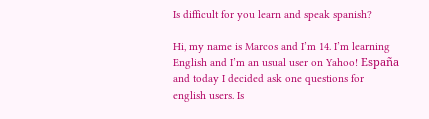Is difficult for you learn and speak spanish?

Hi, my name is Marcos and I’m 14. I’m learning English and I’m an usual user on Yahoo! España and today I decided ask one questions for english users. Is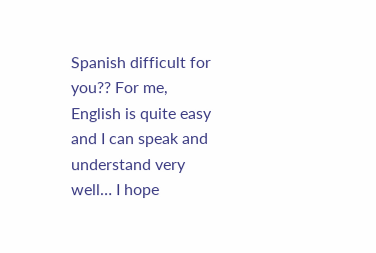Spanish difficult for you?? For me, English is quite easy and I can speak and understand very well… I hope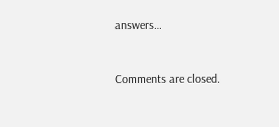answers…


Comments are closed.